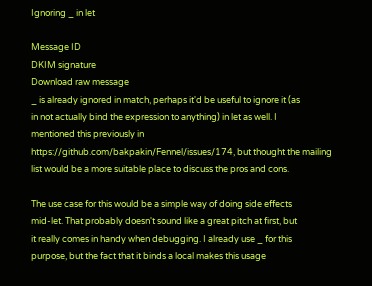Ignoring _ in let

Message ID
DKIM signature
Download raw message
_ is already ignored in match, perhaps it'd be useful to ignore it (as
in not actually bind the expression to anything) in let as well. I
mentioned this previously in
https://github.com/bakpakin/Fennel/issues/174, but thought the mailing
list would be a more suitable place to discuss the pros and cons.

The use case for this would be a simple way of doing side effects
mid-let. That probably doesn't sound like a great pitch at first, but
it really comes in handy when debugging. I already use _ for this
purpose, but the fact that it binds a local makes this usage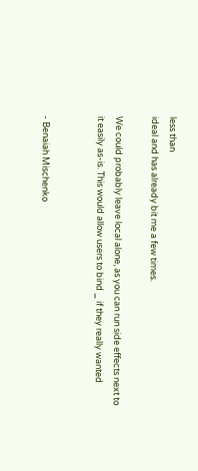less than
ideal and has already bit me a few times.

We could probably leave local alone, as you can run side effects next to
it easily as-is. This would allow users to bind _ if they really wanted


- Benaiah Mischenko